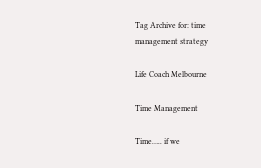Tag Archive for: time management strategy

Life Coach Melbourne

Time Management

Time….. if we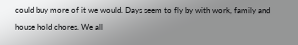could buy more of it we would. Days seem to fly by with work, family and house hold chores. We all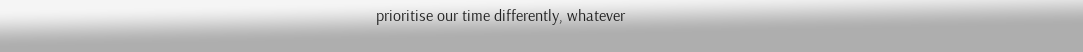prioritise our time differently, whatever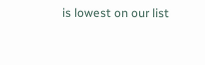is lowest on our list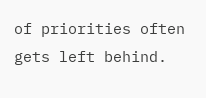of priorities often gets left behind.